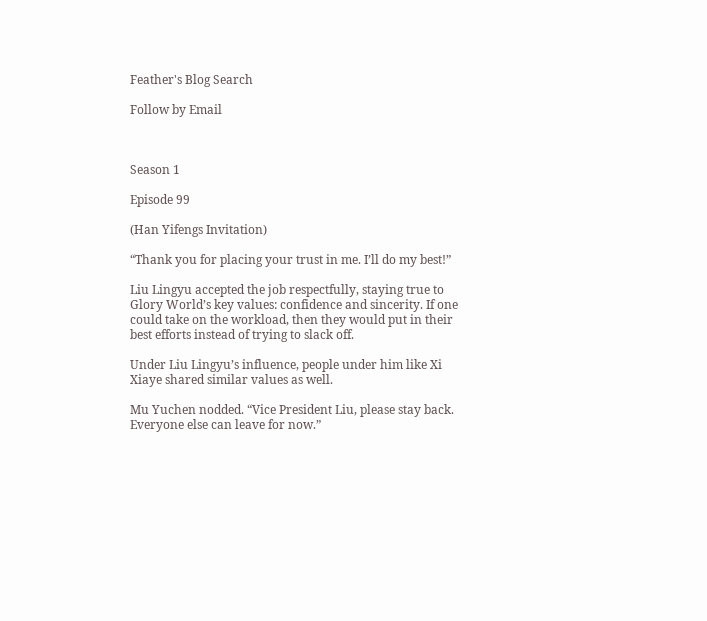Feather's Blog Search

Follow by Email



Season 1

Episode 99

(Han Yifengs Invitation)

“Thank you for placing your trust in me. I’ll do my best!”

Liu Lingyu accepted the job respectfully, staying true to Glory World’s key values: confidence and sincerity. If one could take on the workload, then they would put in their best efforts instead of trying to slack off.

Under Liu Lingyu’s influence, people under him like Xi Xiaye shared similar values as well.

Mu Yuchen nodded. “Vice President Liu, please stay back. Everyone else can leave for now.”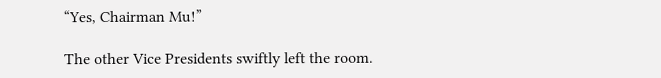“Yes, Chairman Mu!”

The other Vice Presidents swiftly left the room.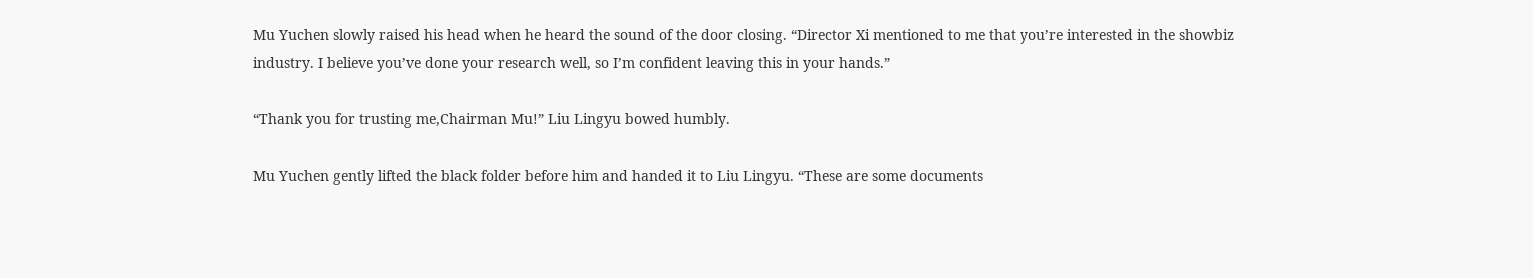Mu Yuchen slowly raised his head when he heard the sound of the door closing. “Director Xi mentioned to me that you’re interested in the showbiz industry. I believe you’ve done your research well, so I’m confident leaving this in your hands.”

“Thank you for trusting me,Chairman Mu!” Liu Lingyu bowed humbly.

Mu Yuchen gently lifted the black folder before him and handed it to Liu Lingyu. “These are some documents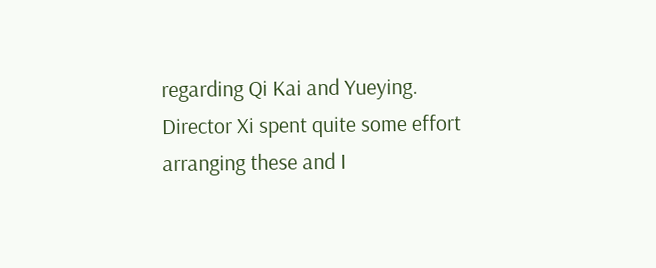regarding Qi Kai and Yueying. Director Xi spent quite some effort arranging these and I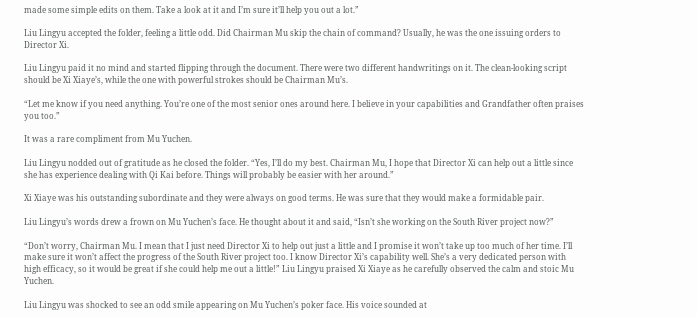made some simple edits on them. Take a look at it and I’m sure it’ll help you out a lot.”

Liu Lingyu accepted the folder, feeling a little odd. Did Chairman Mu skip the chain of command? Usually, he was the one issuing orders to Director Xi.

Liu Lingyu paid it no mind and started flipping through the document. There were two different handwritings on it. The clean-looking script should be Xi Xiaye’s, while the one with powerful strokes should be Chairman Mu’s.

“Let me know if you need anything. You’re one of the most senior ones around here. I believe in your capabilities and Grandfather often praises you too.”

It was a rare compliment from Mu Yuchen.

Liu Lingyu nodded out of gratitude as he closed the folder. “Yes, I’ll do my best. Chairman Mu, I hope that Director Xi can help out a little since she has experience dealing with Qi Kai before. Things will probably be easier with her around.”

Xi Xiaye was his outstanding subordinate and they were always on good terms. He was sure that they would make a formidable pair.

Liu Lingyu’s words drew a frown on Mu Yuchen’s face. He thought about it and said, “Isn’t she working on the South River project now?”

“Don’t worry, Chairman Mu. I mean that I just need Director Xi to help out just a little and I promise it won’t take up too much of her time. I’ll make sure it won’t affect the progress of the South River project too. I know Director Xi’s capability well. She’s a very dedicated person with high efficacy, so it would be great if she could help me out a little!” Liu Lingyu praised Xi Xiaye as he carefully observed the calm and stoic Mu Yuchen.

Liu Lingyu was shocked to see an odd smile appearing on Mu Yuchen’s poker face. His voice sounded at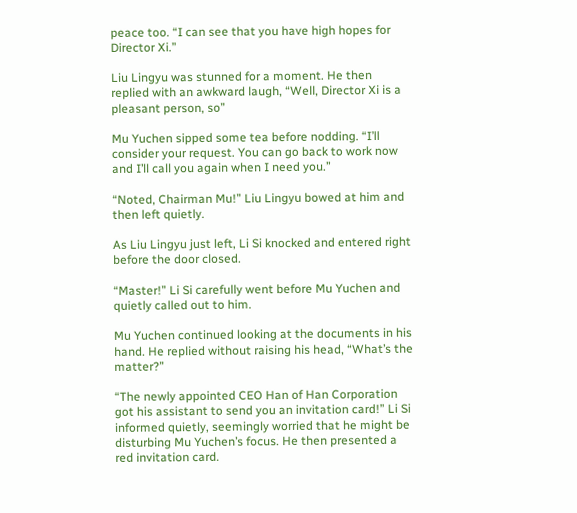peace too. “I can see that you have high hopes for Director Xi.”

Liu Lingyu was stunned for a moment. He then replied with an awkward laugh, “Well, Director Xi is a pleasant person, so”

Mu Yuchen sipped some tea before nodding. “I’ll consider your request. You can go back to work now and I’ll call you again when I need you.”

“Noted, Chairman Mu!” Liu Lingyu bowed at him and then left quietly.

As Liu Lingyu just left, Li Si knocked and entered right before the door closed.

“Master!” Li Si carefully went before Mu Yuchen and quietly called out to him.

Mu Yuchen continued looking at the documents in his hand. He replied without raising his head, “What’s the matter?”

“The newly appointed CEO Han of Han Corporation got his assistant to send you an invitation card!” Li Si informed quietly, seemingly worried that he might be disturbing Mu Yuchen’s focus. He then presented a red invitation card.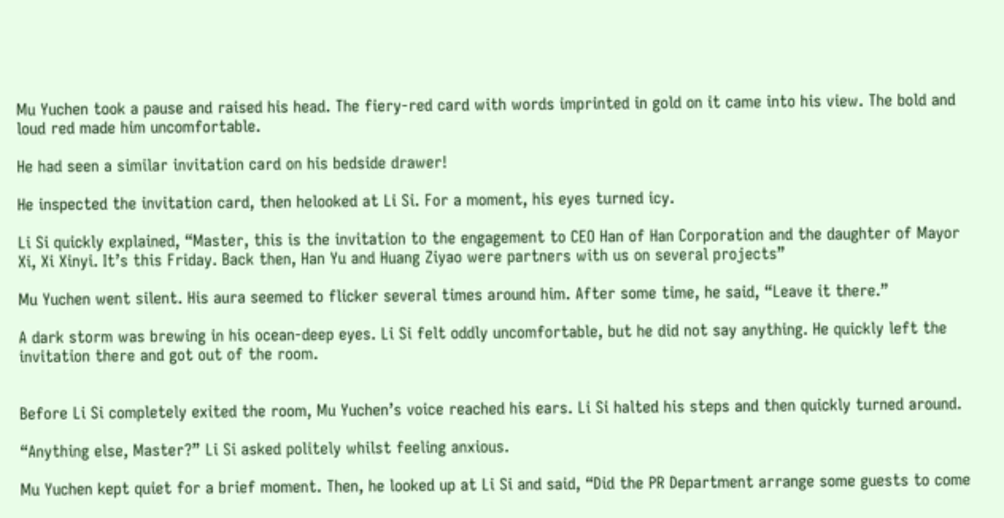Mu Yuchen took a pause and raised his head. The fiery-red card with words imprinted in gold on it came into his view. The bold and loud red made him uncomfortable.

He had seen a similar invitation card on his bedside drawer!

He inspected the invitation card, then helooked at Li Si. For a moment, his eyes turned icy.

Li Si quickly explained, “Master, this is the invitation to the engagement to CEO Han of Han Corporation and the daughter of Mayor Xi, Xi Xinyi. It’s this Friday. Back then, Han Yu and Huang Ziyao were partners with us on several projects”

Mu Yuchen went silent. His aura seemed to flicker several times around him. After some time, he said, “Leave it there.”

A dark storm was brewing in his ocean-deep eyes. Li Si felt oddly uncomfortable, but he did not say anything. He quickly left the invitation there and got out of the room.


Before Li Si completely exited the room, Mu Yuchen’s voice reached his ears. Li Si halted his steps and then quickly turned around.

“Anything else, Master?” Li Si asked politely whilst feeling anxious.

Mu Yuchen kept quiet for a brief moment. Then, he looked up at Li Si and said, “Did the PR Department arrange some guests to come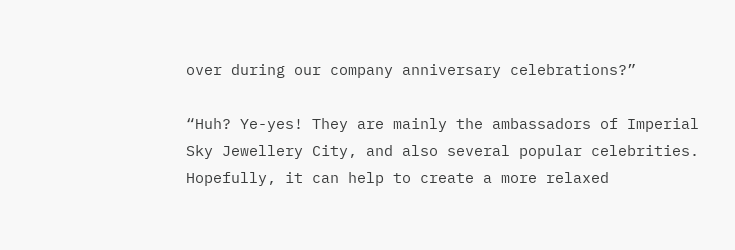over during our company anniversary celebrations?”

“Huh? Ye-yes! They are mainly the ambassadors of Imperial Sky Jewellery City, and also several popular celebrities. Hopefully, it can help to create a more relaxed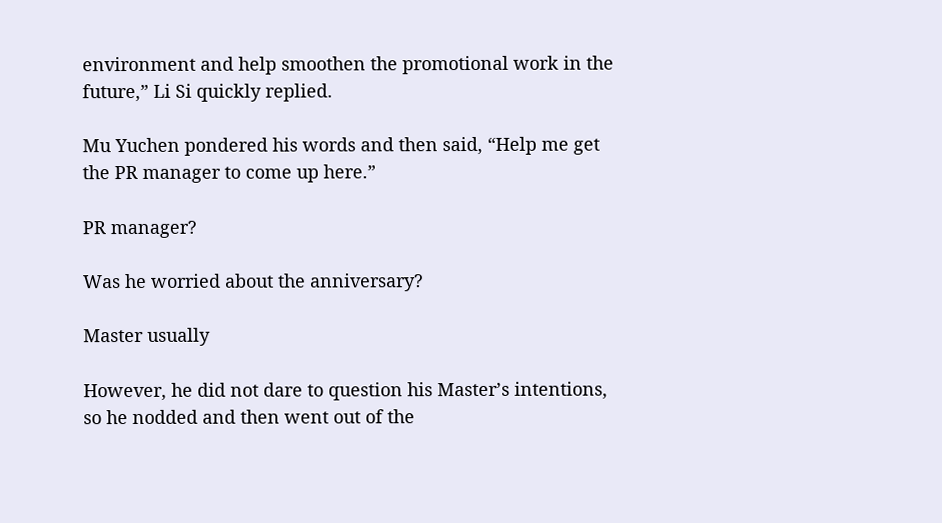environment and help smoothen the promotional work in the future,” Li Si quickly replied.

Mu Yuchen pondered his words and then said, “Help me get the PR manager to come up here.”

PR manager?

Was he worried about the anniversary?

Master usually

However, he did not dare to question his Master’s intentions, so he nodded and then went out of the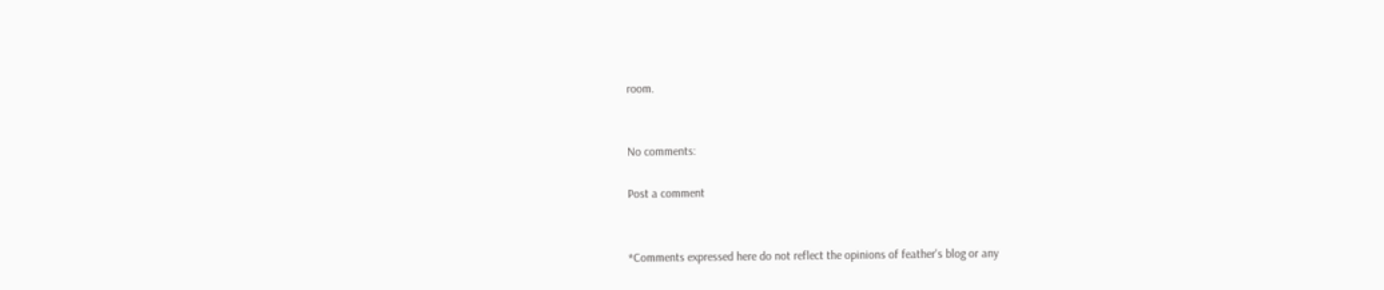room.


No comments:

Post a comment


*Comments expressed here do not reflect the opinions of feather's blog or any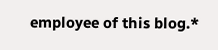employee of this blog.*